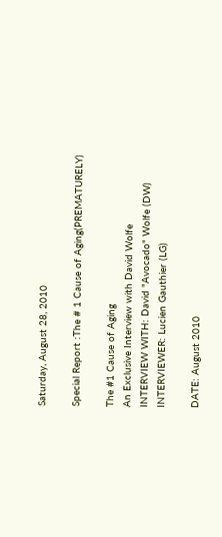Saturday, August 28, 2010

Special Report :The # 1 Cause of Aging(PREMATURELY)

The #1 Cause of Aging
An Exclusive Interview with David Wolfe
INTERVIEW WITH: David "Avocado" Wolfe (DW)
INTERVIEWER: Lucien Gauthier (LG)

DATE: August 2010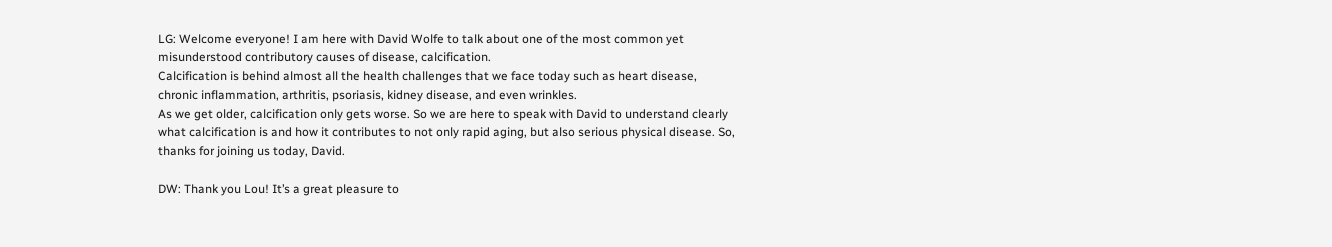LG: Welcome everyone! I am here with David Wolfe to talk about one of the most common yet misunderstood contributory causes of disease, calcification.
Calcification is behind almost all the health challenges that we face today such as heart disease, chronic inflammation, arthritis, psoriasis, kidney disease, and even wrinkles.
As we get older, calcification only gets worse. So we are here to speak with David to understand clearly what calcification is and how it contributes to not only rapid aging, but also serious physical disease. So, thanks for joining us today, David.

DW: Thank you Lou! It’s a great pleasure to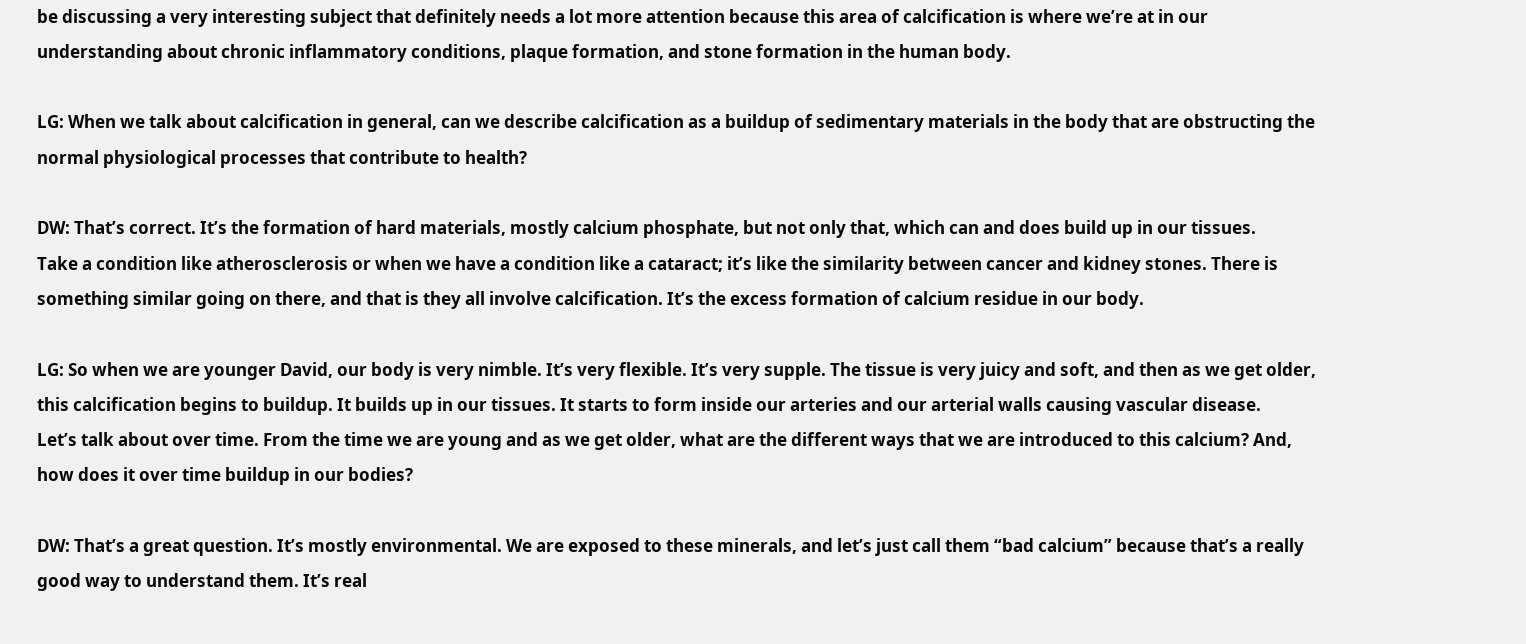be discussing a very interesting subject that definitely needs a lot more attention because this area of calcification is where we’re at in our understanding about chronic inflammatory conditions, plaque formation, and stone formation in the human body.

LG: When we talk about calcification in general, can we describe calcification as a buildup of sedimentary materials in the body that are obstructing the normal physiological processes that contribute to health?

DW: That’s correct. It’s the formation of hard materials, mostly calcium phosphate, but not only that, which can and does build up in our tissues.
Take a condition like atherosclerosis or when we have a condition like a cataract; it’s like the similarity between cancer and kidney stones. There is something similar going on there, and that is they all involve calcification. It’s the excess formation of calcium residue in our body.

LG: So when we are younger David, our body is very nimble. It’s very flexible. It’s very supple. The tissue is very juicy and soft, and then as we get older, this calcification begins to buildup. It builds up in our tissues. It starts to form inside our arteries and our arterial walls causing vascular disease.
Let’s talk about over time. From the time we are young and as we get older, what are the different ways that we are introduced to this calcium? And, how does it over time buildup in our bodies?

DW: That’s a great question. It’s mostly environmental. We are exposed to these minerals, and let’s just call them “bad calcium” because that’s a really good way to understand them. It’s real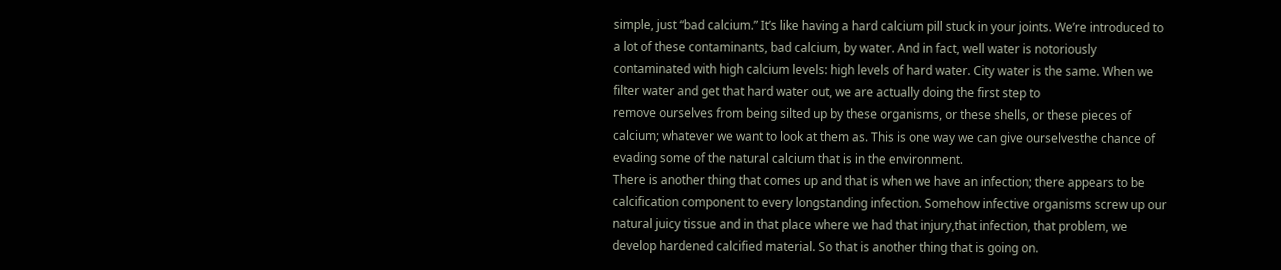simple, just “bad calcium.” It’s like having a hard calcium pill stuck in your joints. We’re introduced to a lot of these contaminants, bad calcium, by water. And in fact, well water is notoriously contaminated with high calcium levels: high levels of hard water. City water is the same. When we filter water and get that hard water out, we are actually doing the first step to
remove ourselves from being silted up by these organisms, or these shells, or these pieces of calcium; whatever we want to look at them as. This is one way we can give ourselvesthe chance of evading some of the natural calcium that is in the environment.
There is another thing that comes up and that is when we have an infection; there appears to be calcification component to every longstanding infection. Somehow infective organisms screw up our natural juicy tissue and in that place where we had that injury,that infection, that problem, we develop hardened calcified material. So that is another thing that is going on.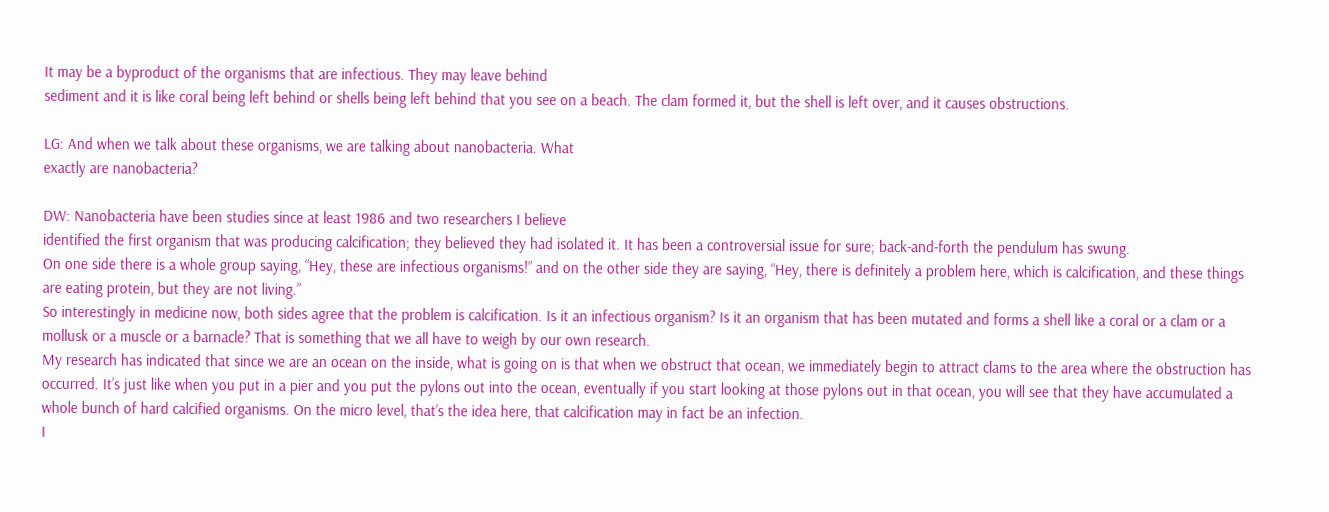It may be a byproduct of the organisms that are infectious. They may leave behind
sediment and it is like coral being left behind or shells being left behind that you see on a beach. The clam formed it, but the shell is left over, and it causes obstructions.

LG: And when we talk about these organisms, we are talking about nanobacteria. What
exactly are nanobacteria?

DW: Nanobacteria have been studies since at least 1986 and two researchers I believe
identified the first organism that was producing calcification; they believed they had isolated it. It has been a controversial issue for sure; back-and-forth the pendulum has swung.
On one side there is a whole group saying, “Hey, these are infectious organisms!” and on the other side they are saying, “Hey, there is definitely a problem here, which is calcification, and these things are eating protein, but they are not living.”
So interestingly in medicine now, both sides agree that the problem is calcification. Is it an infectious organism? Is it an organism that has been mutated and forms a shell like a coral or a clam or a mollusk or a muscle or a barnacle? That is something that we all have to weigh by our own research.
My research has indicated that since we are an ocean on the inside, what is going on is that when we obstruct that ocean, we immediately begin to attract clams to the area where the obstruction has occurred. It’s just like when you put in a pier and you put the pylons out into the ocean, eventually if you start looking at those pylons out in that ocean, you will see that they have accumulated a whole bunch of hard calcified organisms. On the micro level, that’s the idea here, that calcification may in fact be an infection.
I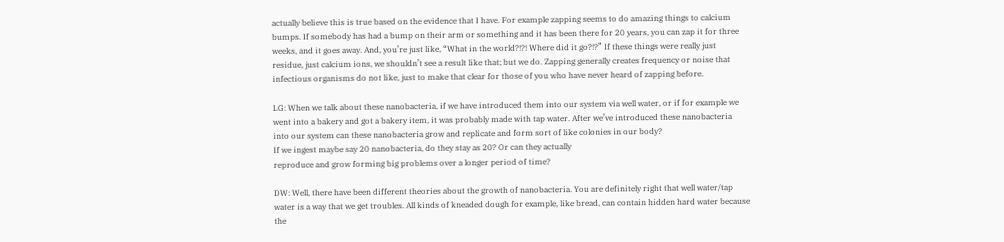actually believe this is true based on the evidence that I have. For example zapping seems to do amazing things to calcium bumps. If somebody has had a bump on their arm or something and it has been there for 20 years, you can zap it for three weeks, and it goes away. And, you’re just like, “What in the world?!?! Where did it go?!?” If these things were really just residue, just calcium ions, we shouldn’t see a result like that; but we do. Zapping generally creates frequency or noise that infectious organisms do not like, just to make that clear for those of you who have never heard of zapping before.

LG: When we talk about these nanobacteria, if we have introduced them into our system via well water, or if for example we went into a bakery and got a bakery item, it was probably made with tap water. After we’ve introduced these nanobacteria into our system can these nanobacteria grow and replicate and form sort of like colonies in our body?
If we ingest maybe say 20 nanobacteria, do they stay as 20? Or can they actually
reproduce and grow forming big problems over a longer period of time?

DW: Well, there have been different theories about the growth of nanobacteria. You are definitely right that well water/tap water is a way that we get troubles. All kinds of kneaded dough for example, like bread, can contain hidden hard water because the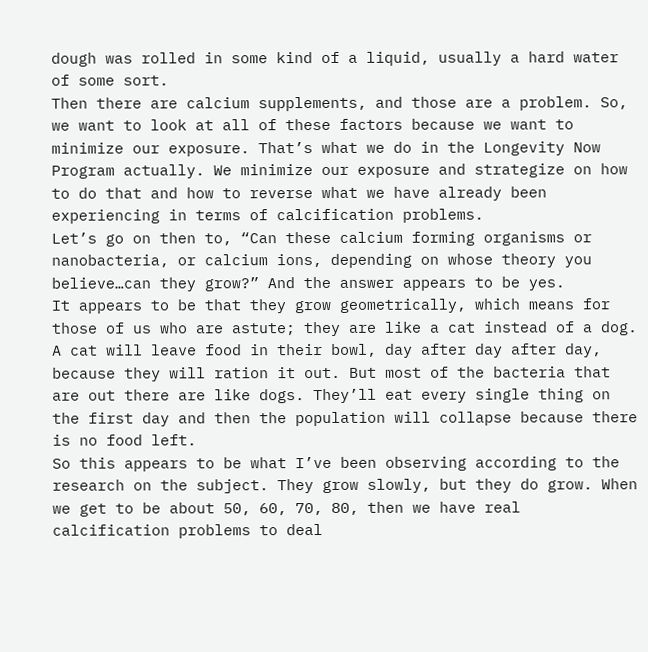dough was rolled in some kind of a liquid, usually a hard water of some sort.
Then there are calcium supplements, and those are a problem. So, we want to look at all of these factors because we want to minimize our exposure. That’s what we do in the Longevity Now Program actually. We minimize our exposure and strategize on how to do that and how to reverse what we have already been experiencing in terms of calcification problems.
Let’s go on then to, “Can these calcium forming organisms or nanobacteria, or calcium ions, depending on whose theory you believe…can they grow?” And the answer appears to be yes.
It appears to be that they grow geometrically, which means for those of us who are astute; they are like a cat instead of a dog. A cat will leave food in their bowl, day after day after day, because they will ration it out. But most of the bacteria that are out there are like dogs. They’ll eat every single thing on the first day and then the population will collapse because there is no food left.
So this appears to be what I’ve been observing according to the research on the subject. They grow slowly, but they do grow. When we get to be about 50, 60, 70, 80, then we have real calcification problems to deal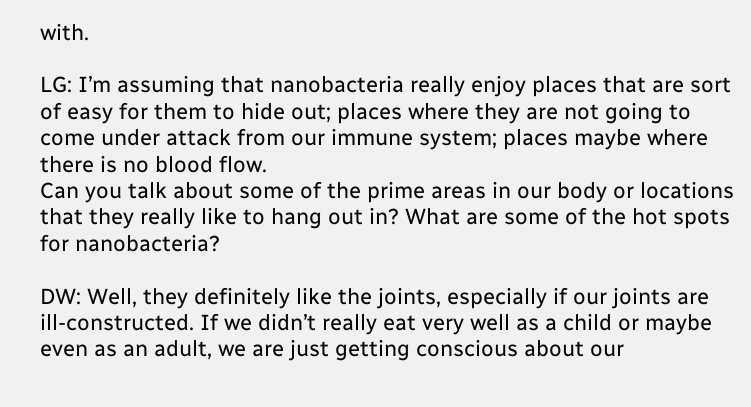with.

LG: I’m assuming that nanobacteria really enjoy places that are sort of easy for them to hide out; places where they are not going to come under attack from our immune system; places maybe where there is no blood flow.
Can you talk about some of the prime areas in our body or locations that they really like to hang out in? What are some of the hot spots for nanobacteria?

DW: Well, they definitely like the joints, especially if our joints are ill-constructed. If we didn’t really eat very well as a child or maybe even as an adult, we are just getting conscious about our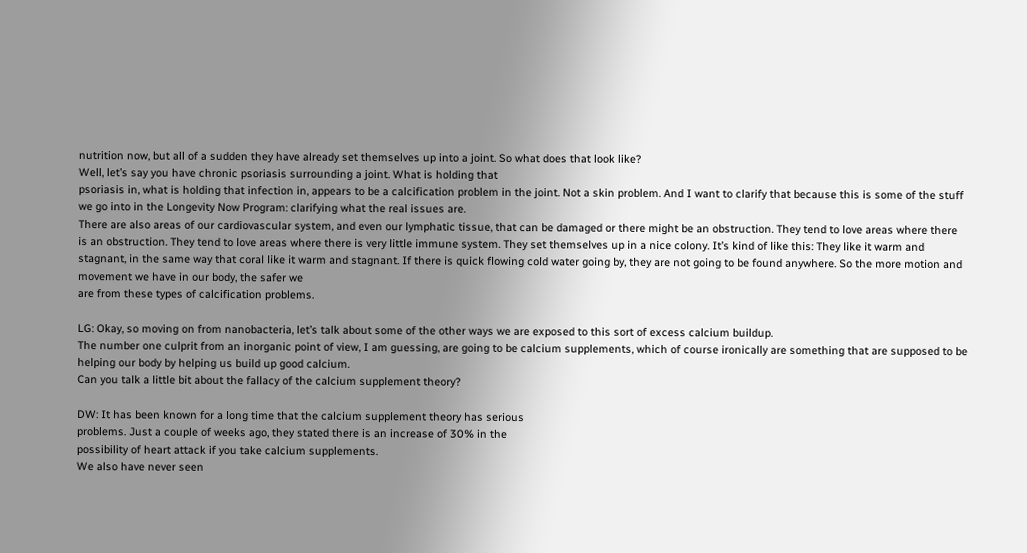nutrition now, but all of a sudden they have already set themselves up into a joint. So what does that look like?
Well, let’s say you have chronic psoriasis surrounding a joint. What is holding that
psoriasis in, what is holding that infection in, appears to be a calcification problem in the joint. Not a skin problem. And I want to clarify that because this is some of the stuff we go into in the Longevity Now Program: clarifying what the real issues are.
There are also areas of our cardiovascular system, and even our lymphatic tissue, that can be damaged or there might be an obstruction. They tend to love areas where there is an obstruction. They tend to love areas where there is very little immune system. They set themselves up in a nice colony. It’s kind of like this: They like it warm and stagnant, in the same way that coral like it warm and stagnant. If there is quick flowing cold water going by, they are not going to be found anywhere. So the more motion and movement we have in our body, the safer we
are from these types of calcification problems.

LG: Okay, so moving on from nanobacteria, let’s talk about some of the other ways we are exposed to this sort of excess calcium buildup.
The number one culprit from an inorganic point of view, I am guessing, are going to be calcium supplements, which of course ironically are something that are supposed to be helping our body by helping us build up good calcium.
Can you talk a little bit about the fallacy of the calcium supplement theory?

DW: It has been known for a long time that the calcium supplement theory has serious
problems. Just a couple of weeks ago, they stated there is an increase of 30% in the
possibility of heart attack if you take calcium supplements.
We also have never seen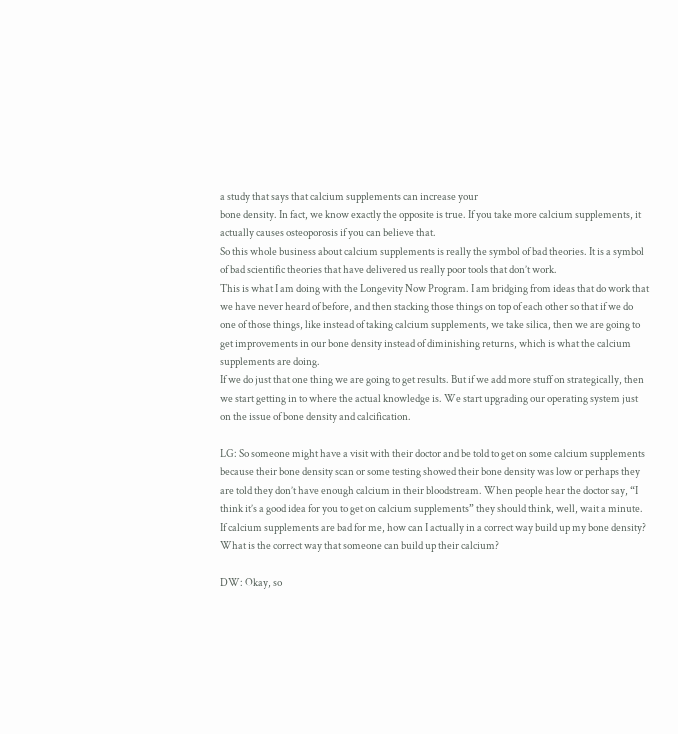a study that says that calcium supplements can increase your
bone density. In fact, we know exactly the opposite is true. If you take more calcium supplements, it actually causes osteoporosis if you can believe that.
So this whole business about calcium supplements is really the symbol of bad theories. It is a symbol of bad scientific theories that have delivered us really poor tools that don’t work.
This is what I am doing with the Longevity Now Program. I am bridging from ideas that do work that we have never heard of before, and then stacking those things on top of each other so that if we do one of those things, like instead of taking calcium supplements, we take silica, then we are going to get improvements in our bone density instead of diminishing returns, which is what the calcium supplements are doing.
If we do just that one thing we are going to get results. But if we add more stuff on strategically, then we start getting in to where the actual knowledge is. We start upgrading our operating system just on the issue of bone density and calcification.

LG: So someone might have a visit with their doctor and be told to get on some calcium supplements because their bone density scan or some testing showed their bone density was low or perhaps they are told they don’t have enough calcium in their bloodstream. When people hear the doctor say, “I think it’s a good idea for you to get on calcium supplements” they should think, well, wait a minute. If calcium supplements are bad for me, how can I actually in a correct way build up my bone density?
What is the correct way that someone can build up their calcium?

DW: Okay, so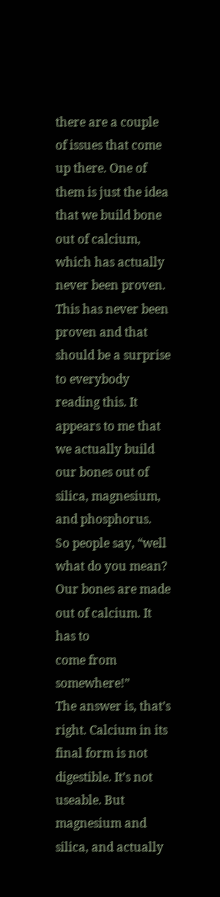there are a couple of issues that come up there. One of them is just the idea that we build bone out of calcium, which has actually never been proven.
This has never been proven and that should be a surprise to everybody reading this. It appears to me that we actually build our bones out of silica, magnesium, and phosphorus.
So people say, “well what do you mean? Our bones are made out of calcium. It has to
come from somewhere!”
The answer is, that’s right. Calcium in its final form is not digestible. It’s not useable. But magnesium and silica, and actually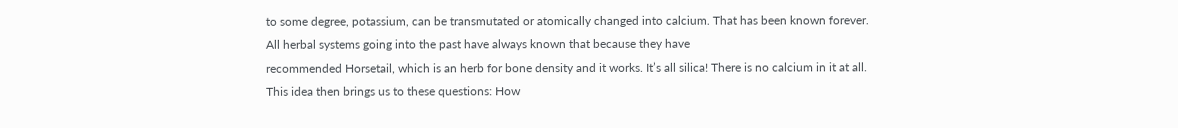to some degree, potassium, can be transmutated or atomically changed into calcium. That has been known forever.
All herbal systems going into the past have always known that because they have
recommended Horsetail, which is an herb for bone density and it works. It’s all silica! There is no calcium in it at all.
This idea then brings us to these questions: How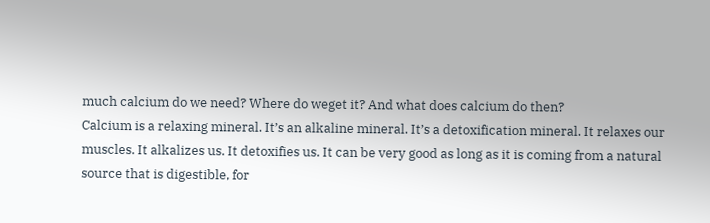much calcium do we need? Where do weget it? And what does calcium do then?
Calcium is a relaxing mineral. It’s an alkaline mineral. It’s a detoxification mineral. It relaxes our muscles. It alkalizes us. It detoxifies us. It can be very good as long as it is coming from a natural source that is digestible, for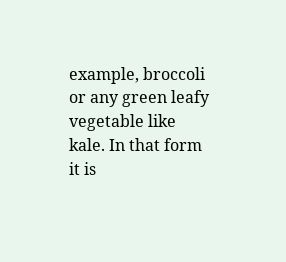example, broccoli or any green leafy vegetable like kale. In that form it is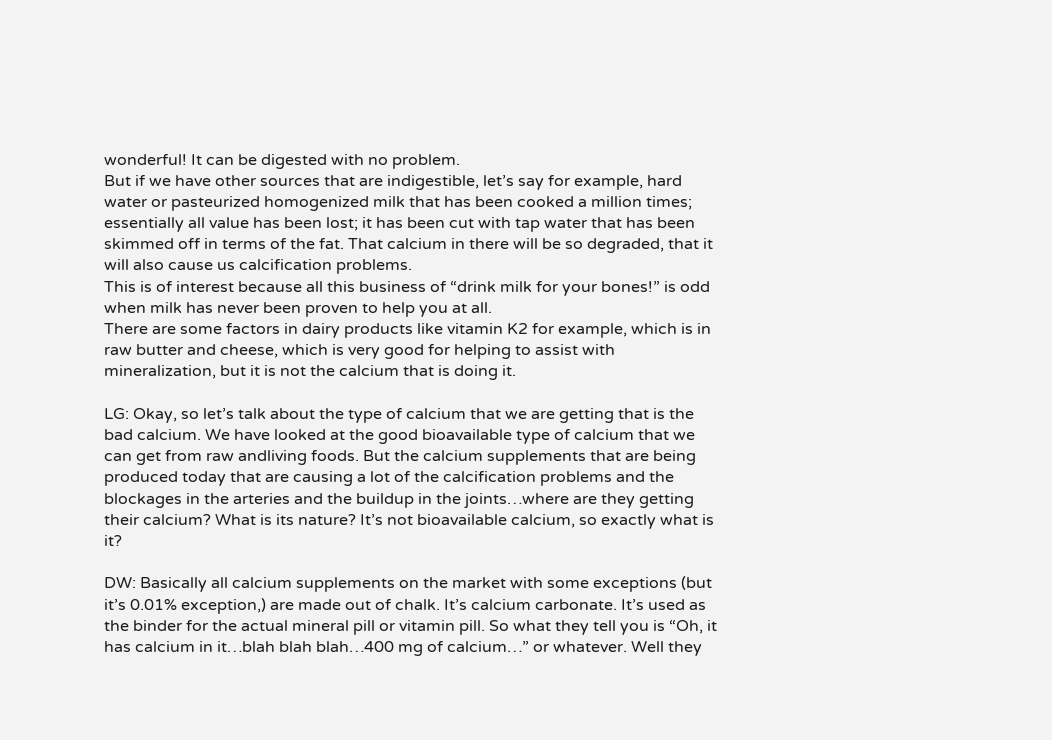wonderful! It can be digested with no problem.
But if we have other sources that are indigestible, let’s say for example, hard water or pasteurized homogenized milk that has been cooked a million times; essentially all value has been lost; it has been cut with tap water that has been skimmed off in terms of the fat. That calcium in there will be so degraded, that it will also cause us calcification problems.
This is of interest because all this business of “drink milk for your bones!” is odd when milk has never been proven to help you at all.
There are some factors in dairy products like vitamin K2 for example, which is in raw butter and cheese, which is very good for helping to assist with mineralization, but it is not the calcium that is doing it.

LG: Okay, so let’s talk about the type of calcium that we are getting that is the bad calcium. We have looked at the good bioavailable type of calcium that we can get from raw andliving foods. But the calcium supplements that are being produced today that are causing a lot of the calcification problems and the blockages in the arteries and the buildup in the joints…where are they getting their calcium? What is its nature? It’s not bioavailable calcium, so exactly what is it?

DW: Basically all calcium supplements on the market with some exceptions (but it’s 0.01% exception,) are made out of chalk. It’s calcium carbonate. It’s used as the binder for the actual mineral pill or vitamin pill. So what they tell you is “Oh, it has calcium in it…blah blah blah…400 mg of calcium…” or whatever. Well they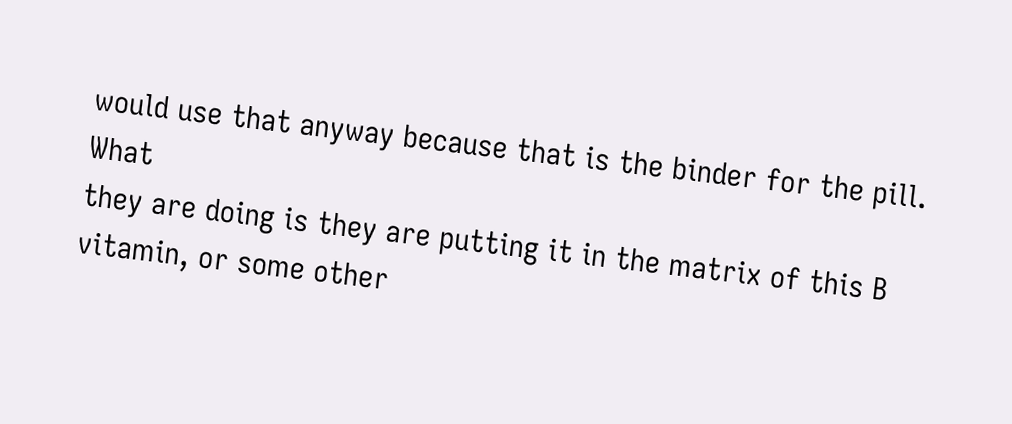would use that anyway because that is the binder for the pill. What
they are doing is they are putting it in the matrix of this B vitamin, or some other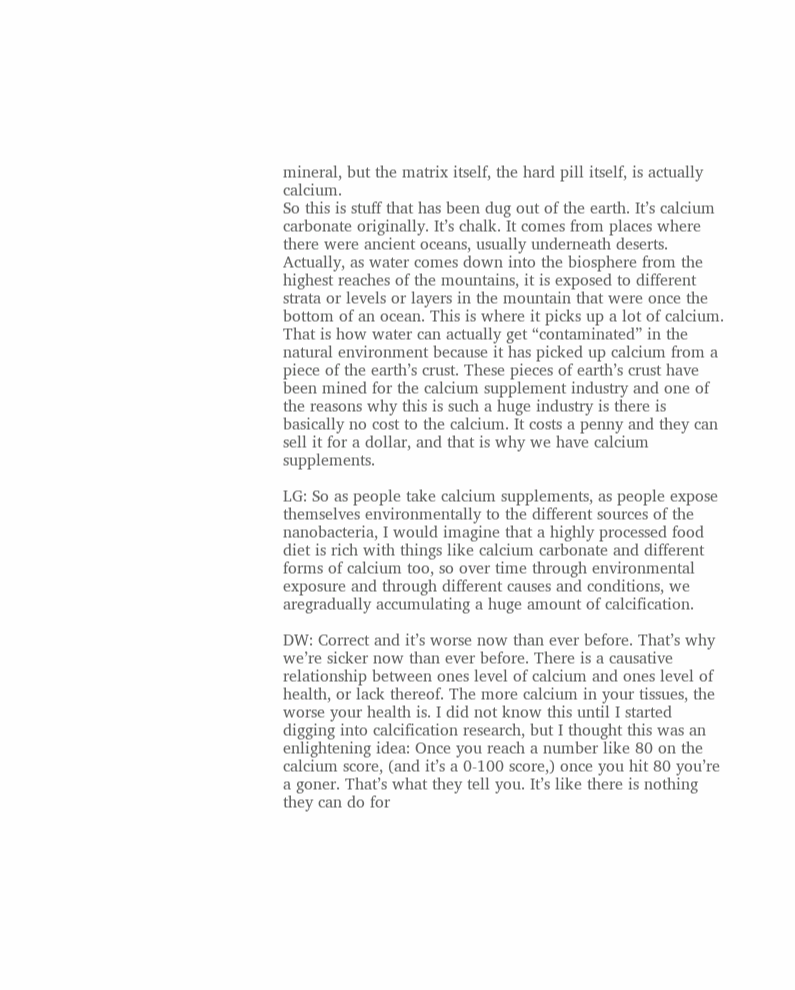mineral, but the matrix itself, the hard pill itself, is actually calcium.
So this is stuff that has been dug out of the earth. It’s calcium carbonate originally. It’s chalk. It comes from places where there were ancient oceans, usually underneath deserts. Actually, as water comes down into the biosphere from the highest reaches of the mountains, it is exposed to different strata or levels or layers in the mountain that were once the bottom of an ocean. This is where it picks up a lot of calcium. That is how water can actually get “contaminated” in the natural environment because it has picked up calcium from a piece of the earth’s crust. These pieces of earth’s crust have been mined for the calcium supplement industry and one of the reasons why this is such a huge industry is there is basically no cost to the calcium. It costs a penny and they can sell it for a dollar, and that is why we have calcium supplements.

LG: So as people take calcium supplements, as people expose themselves environmentally to the different sources of the nanobacteria, I would imagine that a highly processed food diet is rich with things like calcium carbonate and different forms of calcium too, so over time through environmental exposure and through different causes and conditions, we aregradually accumulating a huge amount of calcification.

DW: Correct and it’s worse now than ever before. That’s why we’re sicker now than ever before. There is a causative relationship between ones level of calcium and ones level of health, or lack thereof. The more calcium in your tissues, the worse your health is. I did not know this until I started digging into calcification research, but I thought this was an enlightening idea: Once you reach a number like 80 on the calcium score, (and it’s a 0-100 score,) once you hit 80 you’re a goner. That’s what they tell you. It’s like there is nothing they can do for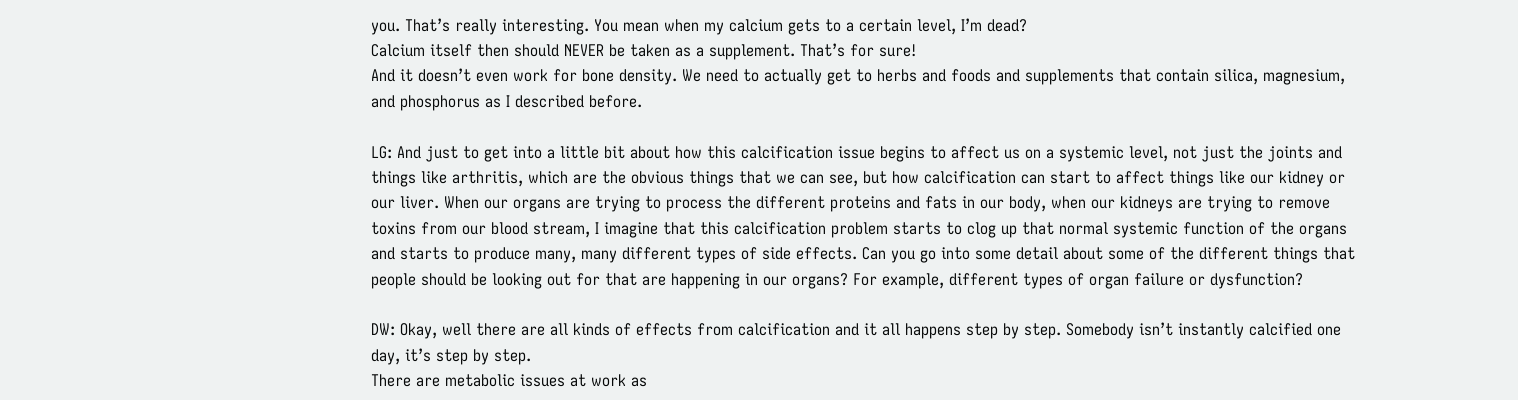you. That’s really interesting. You mean when my calcium gets to a certain level, I’m dead?
Calcium itself then should NEVER be taken as a supplement. That’s for sure!
And it doesn’t even work for bone density. We need to actually get to herbs and foods and supplements that contain silica, magnesium, and phosphorus as I described before.

LG: And just to get into a little bit about how this calcification issue begins to affect us on a systemic level, not just the joints and things like arthritis, which are the obvious things that we can see, but how calcification can start to affect things like our kidney or our liver. When our organs are trying to process the different proteins and fats in our body, when our kidneys are trying to remove toxins from our blood stream, I imagine that this calcification problem starts to clog up that normal systemic function of the organs and starts to produce many, many different types of side effects. Can you go into some detail about some of the different things that people should be looking out for that are happening in our organs? For example, different types of organ failure or dysfunction?

DW: Okay, well there are all kinds of effects from calcification and it all happens step by step. Somebody isn’t instantly calcified one day, it’s step by step.
There are metabolic issues at work as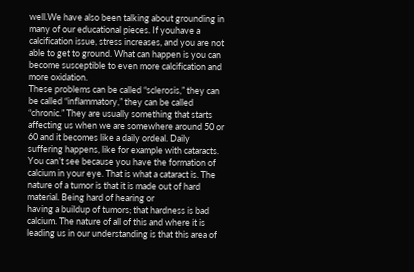well.We have also been talking about grounding in many of our educational pieces. If youhave a calcification issue, stress increases, and you are not able to get to ground. What can happen is you can become susceptible to even more calcification and more oxidation.
These problems can be called “sclerosis,” they can be called “inflammatory,” they can be called “chronic.” They are usually something that starts affecting us when we are somewhere around 50 or 60 and it becomes like a daily ordeal. Daily suffering happens, like for example with cataracts. You can’t see because you have the formation of calcium in your eye. That is what a cataract is. The nature of a tumor is that it is made out of hard material. Being hard of hearing or
having a buildup of tumors; that hardness is bad calcium. The nature of all of this and where it is leading us in our understanding is that this area of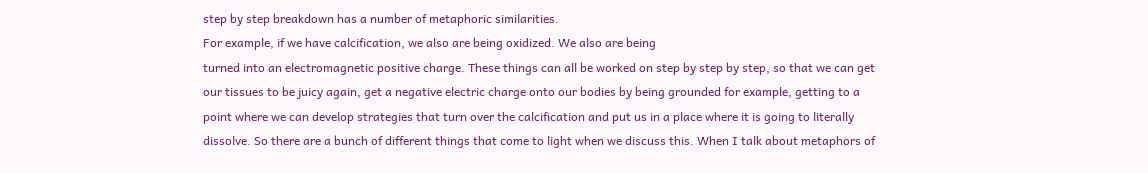step by step breakdown has a number of metaphoric similarities.
For example, if we have calcification, we also are being oxidized. We also are being
turned into an electromagnetic positive charge. These things can all be worked on step by step by step, so that we can get our tissues to be juicy again, get a negative electric charge onto our bodies by being grounded for example, getting to a point where we can develop strategies that turn over the calcification and put us in a place where it is going to literally dissolve. So there are a bunch of different things that come to light when we discuss this. When I talk about metaphors of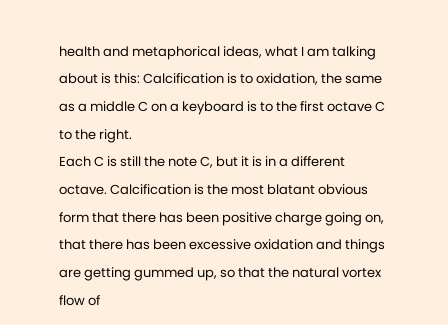health and metaphorical ideas, what I am talking about is this: Calcification is to oxidation, the same as a middle C on a keyboard is to the first octave C to the right.
Each C is still the note C, but it is in a different octave. Calcification is the most blatant obvious form that there has been positive charge going on, that there has been excessive oxidation and things are getting gummed up, so that the natural vortex flow of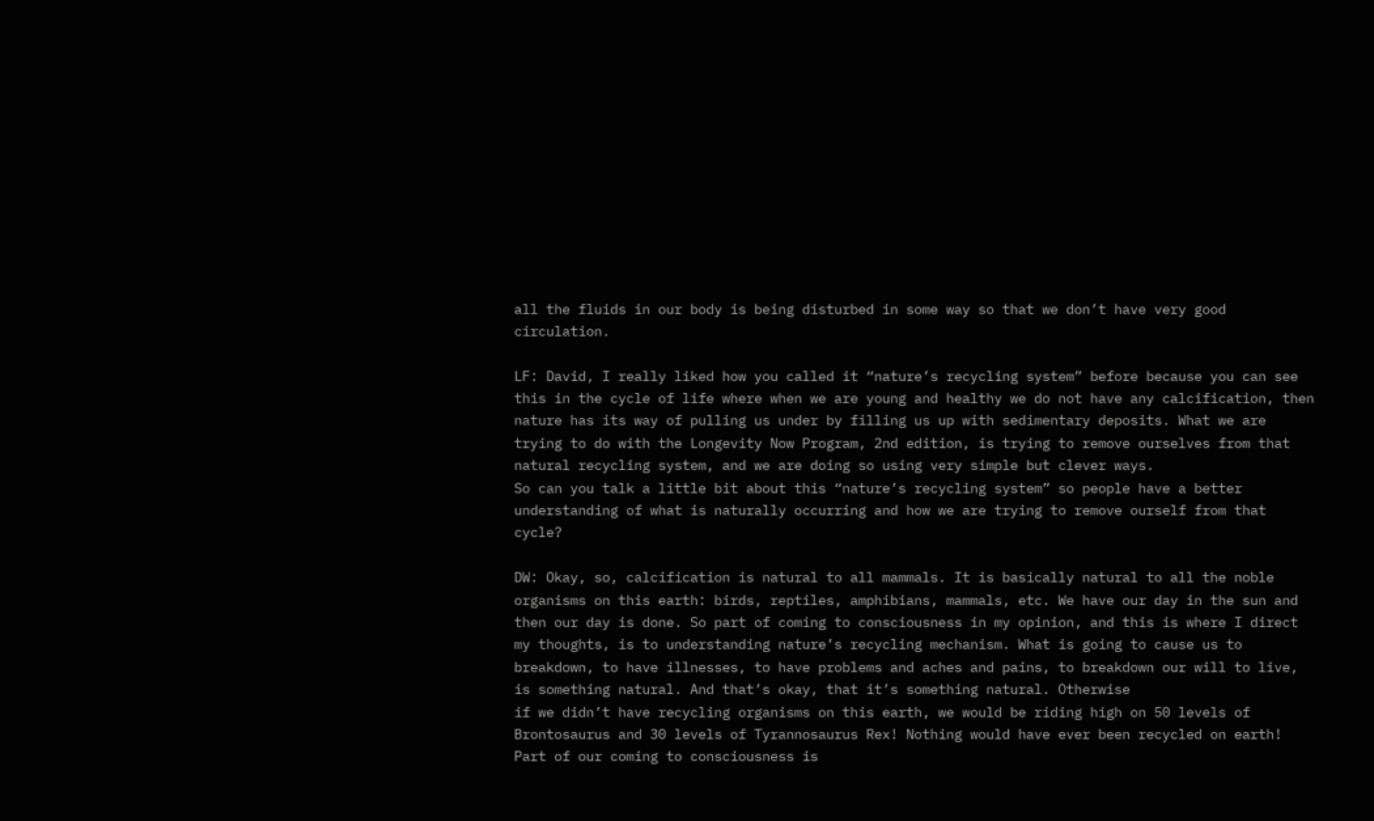all the fluids in our body is being disturbed in some way so that we don’t have very good circulation.

LF: David, I really liked how you called it “nature’s recycling system” before because you can see this in the cycle of life where when we are young and healthy we do not have any calcification, then nature has its way of pulling us under by filling us up with sedimentary deposits. What we are trying to do with the Longevity Now Program, 2nd edition, is trying to remove ourselves from that natural recycling system, and we are doing so using very simple but clever ways.
So can you talk a little bit about this “nature’s recycling system” so people have a better understanding of what is naturally occurring and how we are trying to remove ourself from that cycle?

DW: Okay, so, calcification is natural to all mammals. It is basically natural to all the noble organisms on this earth: birds, reptiles, amphibians, mammals, etc. We have our day in the sun and then our day is done. So part of coming to consciousness in my opinion, and this is where I direct my thoughts, is to understanding nature’s recycling mechanism. What is going to cause us to breakdown, to have illnesses, to have problems and aches and pains, to breakdown our will to live, is something natural. And that’s okay, that it’s something natural. Otherwise
if we didn’t have recycling organisms on this earth, we would be riding high on 50 levels of Brontosaurus and 30 levels of Tyrannosaurus Rex! Nothing would have ever been recycled on earth!
Part of our coming to consciousness is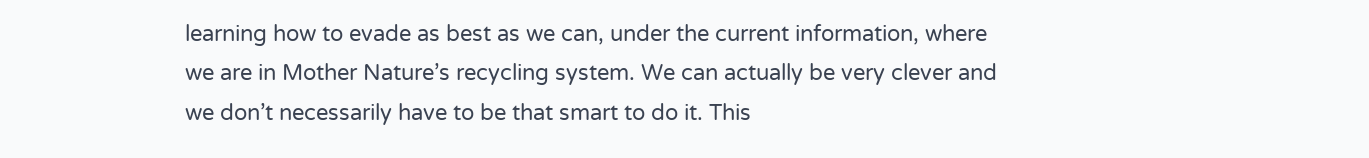learning how to evade as best as we can, under the current information, where we are in Mother Nature’s recycling system. We can actually be very clever and we don’t necessarily have to be that smart to do it. This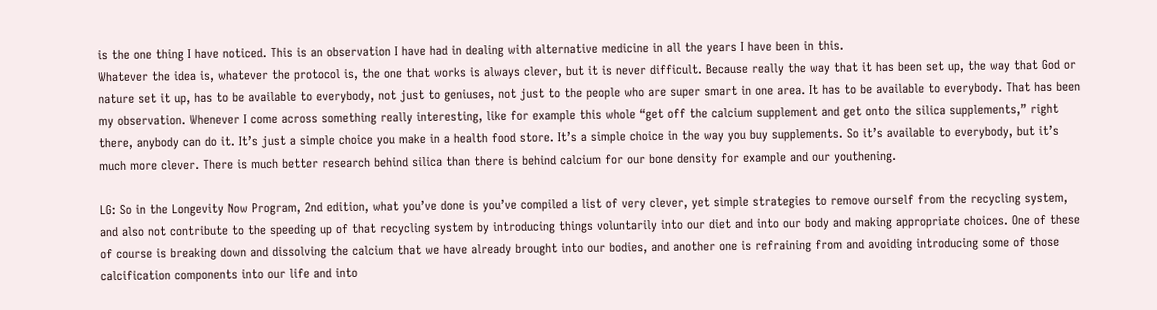is the one thing I have noticed. This is an observation I have had in dealing with alternative medicine in all the years I have been in this.
Whatever the idea is, whatever the protocol is, the one that works is always clever, but it is never difficult. Because really the way that it has been set up, the way that God or nature set it up, has to be available to everybody, not just to geniuses, not just to the people who are super smart in one area. It has to be available to everybody. That has been my observation. Whenever I come across something really interesting, like for example this whole “get off the calcium supplement and get onto the silica supplements,” right there, anybody can do it. It’s just a simple choice you make in a health food store. It’s a simple choice in the way you buy supplements. So it’s available to everybody, but it’s much more clever. There is much better research behind silica than there is behind calcium for our bone density for example and our youthening.

LG: So in the Longevity Now Program, 2nd edition, what you’ve done is you’ve compiled a list of very clever, yet simple strategies to remove ourself from the recycling system, and also not contribute to the speeding up of that recycling system by introducing things voluntarily into our diet and into our body and making appropriate choices. One of these of course is breaking down and dissolving the calcium that we have already brought into our bodies, and another one is refraining from and avoiding introducing some of those calcification components into our life and into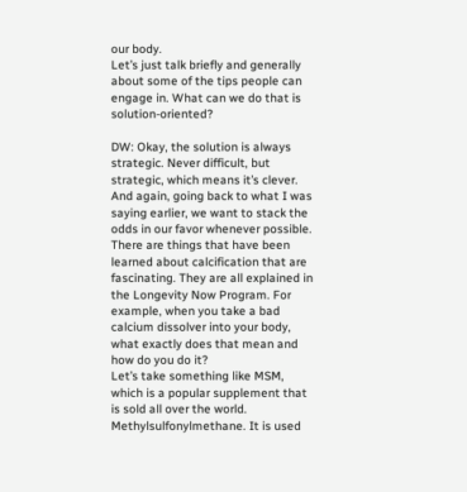our body.
Let’s just talk briefly and generally about some of the tips people can engage in. What can we do that is solution-oriented?

DW: Okay, the solution is always strategic. Never difficult, but strategic, which means it’s clever. And again, going back to what I was saying earlier, we want to stack the odds in our favor whenever possible.
There are things that have been learned about calcification that are fascinating. They are all explained in the Longevity Now Program. For example, when you take a bad calcium dissolver into your body, what exactly does that mean and how do you do it?
Let’s take something like MSM, which is a popular supplement that is sold all over the world. Methylsulfonylmethane. It is used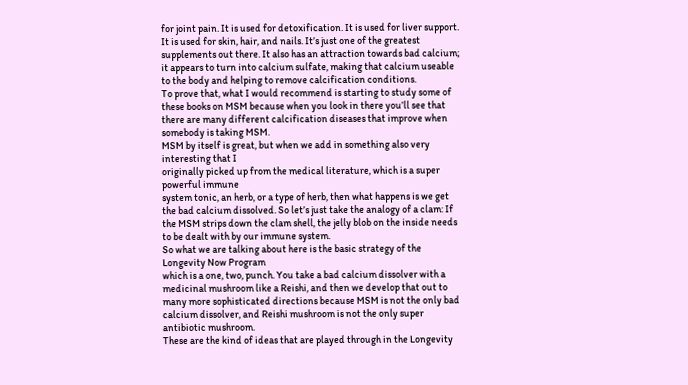for joint pain. It is used for detoxification. It is used for liver support. It is used for skin, hair, and nails. It’s just one of the greatest supplements out there. It also has an attraction towards bad calcium; it appears to turn into calcium sulfate, making that calcium useable to the body and helping to remove calcification conditions.
To prove that, what I would recommend is starting to study some of these books on MSM because when you look in there you’ll see that there are many different calcification diseases that improve when somebody is taking MSM.
MSM by itself is great, but when we add in something also very interesting that I
originally picked up from the medical literature, which is a super powerful immune
system tonic, an herb, or a type of herb, then what happens is we get the bad calcium dissolved. So let’s just take the analogy of a clam: If the MSM strips down the clam shell, the jelly blob on the inside needs to be dealt with by our immune system.
So what we are talking about here is the basic strategy of the Longevity Now Program
which is a one, two, punch. You take a bad calcium dissolver with a medicinal mushroom like a Reishi, and then we develop that out to many more sophisticated directions because MSM is not the only bad calcium dissolver, and Reishi mushroom is not the only super antibiotic mushroom.
These are the kind of ideas that are played through in the Longevity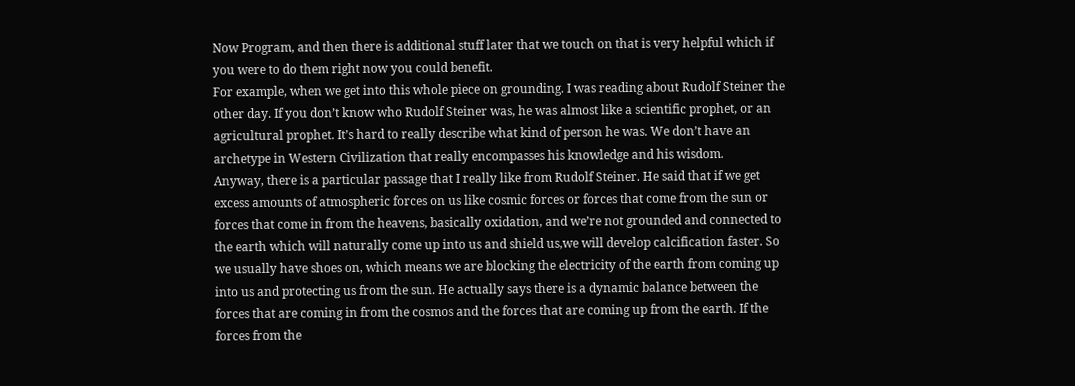Now Program, and then there is additional stuff later that we touch on that is very helpful which if you were to do them right now you could benefit.
For example, when we get into this whole piece on grounding. I was reading about Rudolf Steiner the other day. If you don’t know who Rudolf Steiner was, he was almost like a scientific prophet, or an agricultural prophet. It’s hard to really describe what kind of person he was. We don’t have an archetype in Western Civilization that really encompasses his knowledge and his wisdom.
Anyway, there is a particular passage that I really like from Rudolf Steiner. He said that if we get excess amounts of atmospheric forces on us like cosmic forces or forces that come from the sun or forces that come in from the heavens, basically oxidation, and we’re not grounded and connected to the earth which will naturally come up into us and shield us,we will develop calcification faster. So we usually have shoes on, which means we are blocking the electricity of the earth from coming up into us and protecting us from the sun. He actually says there is a dynamic balance between the forces that are coming in from the cosmos and the forces that are coming up from the earth. If the forces from the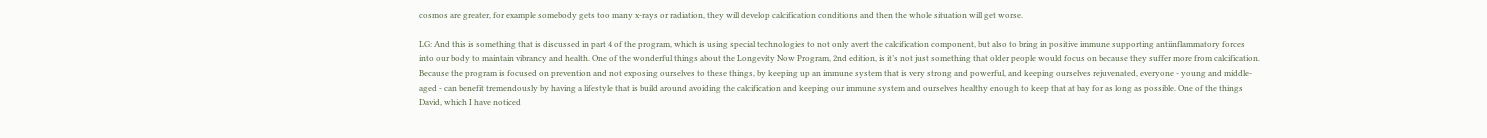cosmos are greater, for example somebody gets too many x-rays or radiation, they will develop calcification conditions and then the whole situation will get worse.

LG: And this is something that is discussed in part 4 of the program, which is using special technologies to not only avert the calcification component, but also to bring in positive immune supporting antiinflammatory forces into our body to maintain vibrancy and health. One of the wonderful things about the Longevity Now Program, 2nd edition, is it’s not just something that older people would focus on because they suffer more from calcification. Because the program is focused on prevention and not exposing ourselves to these things, by keeping up an immune system that is very strong and powerful, and keeping ourselves rejuvenated, everyone - young and middle-aged - can benefit tremendously by having a lifestyle that is build around avoiding the calcification and keeping our immune system and ourselves healthy enough to keep that at bay for as long as possible. One of the things David, which I have noticed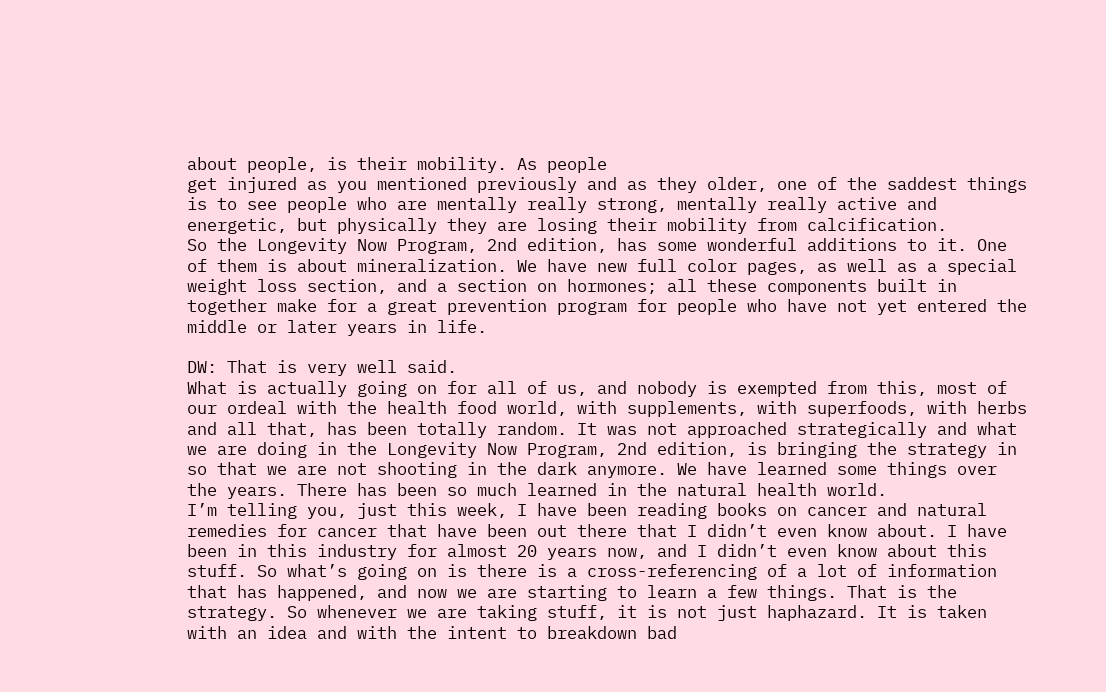about people, is their mobility. As people
get injured as you mentioned previously and as they older, one of the saddest things is to see people who are mentally really strong, mentally really active and energetic, but physically they are losing their mobility from calcification.
So the Longevity Now Program, 2nd edition, has some wonderful additions to it. One of them is about mineralization. We have new full color pages, as well as a special weight loss section, and a section on hormones; all these components built in together make for a great prevention program for people who have not yet entered the middle or later years in life.

DW: That is very well said.
What is actually going on for all of us, and nobody is exempted from this, most of our ordeal with the health food world, with supplements, with superfoods, with herbs and all that, has been totally random. It was not approached strategically and what we are doing in the Longevity Now Program, 2nd edition, is bringing the strategy in so that we are not shooting in the dark anymore. We have learned some things over the years. There has been so much learned in the natural health world.
I’m telling you, just this week, I have been reading books on cancer and natural remedies for cancer that have been out there that I didn’t even know about. I have been in this industry for almost 20 years now, and I didn’t even know about this stuff. So what’s going on is there is a cross-referencing of a lot of information that has happened, and now we are starting to learn a few things. That is the strategy. So whenever we are taking stuff, it is not just haphazard. It is taken with an idea and with the intent to breakdown bad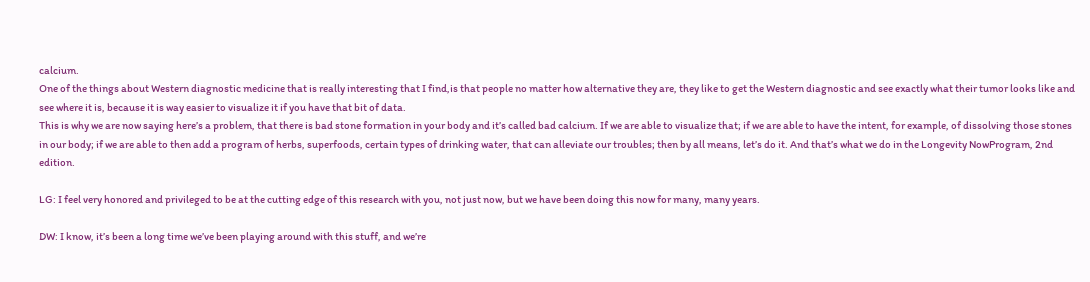calcium.
One of the things about Western diagnostic medicine that is really interesting that I find,is that people no matter how alternative they are, they like to get the Western diagnostic and see exactly what their tumor looks like and see where it is, because it is way easier to visualize it if you have that bit of data.
This is why we are now saying here’s a problem, that there is bad stone formation in your body and it’s called bad calcium. If we are able to visualize that; if we are able to have the intent, for example, of dissolving those stones in our body; if we are able to then add a program of herbs, superfoods, certain types of drinking water, that can alleviate our troubles; then by all means, let’s do it. And that’s what we do in the Longevity NowProgram, 2nd edition.

LG: I feel very honored and privileged to be at the cutting edge of this research with you, not just now, but we have been doing this now for many, many years.

DW: I know, it’s been a long time we’ve been playing around with this stuff, and we’re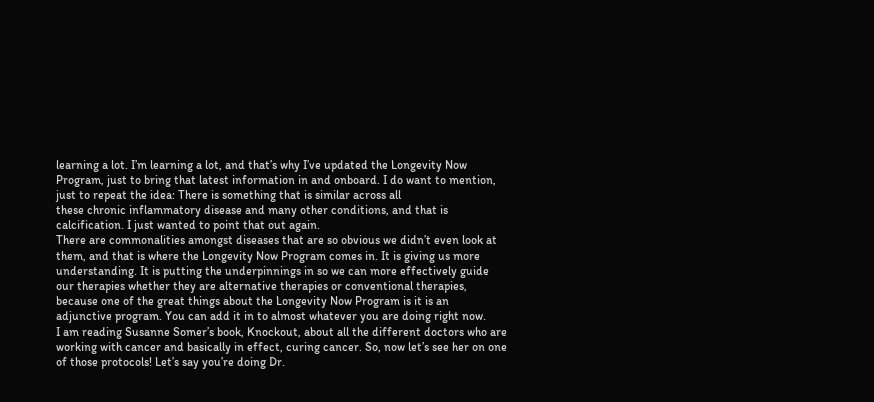learning a lot. I’m learning a lot, and that’s why I’ve updated the Longevity Now Program, just to bring that latest information in and onboard. I do want to mention, just to repeat the idea: There is something that is similar across all
these chronic inflammatory disease and many other conditions, and that is calcification. I just wanted to point that out again.
There are commonalities amongst diseases that are so obvious we didn’t even look at
them, and that is where the Longevity Now Program comes in. It is giving us more
understanding. It is putting the underpinnings in so we can more effectively guide our therapies whether they are alternative therapies or conventional therapies, because one of the great things about the Longevity Now Program is it is an adjunctive program. You can add it in to almost whatever you are doing right now.
I am reading Susanne Somer’s book, Knockout, about all the different doctors who are
working with cancer and basically in effect, curing cancer. So, now let’s see her on one of those protocols! Let’s say you’re doing Dr.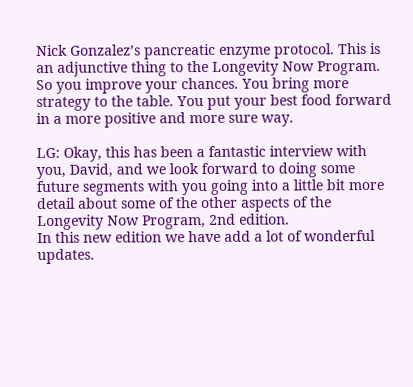Nick Gonzalez’s pancreatic enzyme protocol. This is an adjunctive thing to the Longevity Now Program. So you improve your chances. You bring more strategy to the table. You put your best food forward in a more positive and more sure way.

LG: Okay, this has been a fantastic interview with you, David, and we look forward to doing some future segments with you going into a little bit more detail about some of the other aspects of the Longevity Now Program, 2nd edition.
In this new edition we have add a lot of wonderful updates.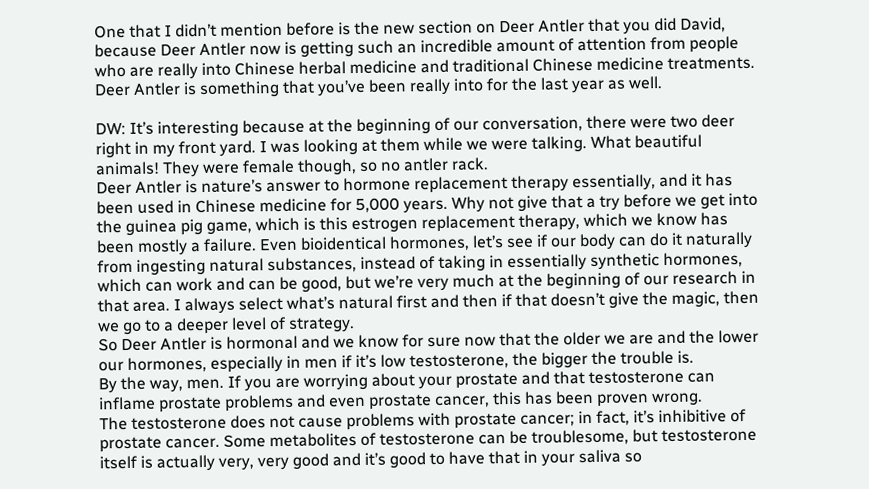One that I didn’t mention before is the new section on Deer Antler that you did David, because Deer Antler now is getting such an incredible amount of attention from people who are really into Chinese herbal medicine and traditional Chinese medicine treatments. Deer Antler is something that you’ve been really into for the last year as well.

DW: It’s interesting because at the beginning of our conversation, there were two deer right in my front yard. I was looking at them while we were talking. What beautiful animals! They were female though, so no antler rack.
Deer Antler is nature’s answer to hormone replacement therapy essentially, and it has been used in Chinese medicine for 5,000 years. Why not give that a try before we get into the guinea pig game, which is this estrogen replacement therapy, which we know has been mostly a failure. Even bioidentical hormones, let’s see if our body can do it naturally from ingesting natural substances, instead of taking in essentially synthetic hormones, which can work and can be good, but we’re very much at the beginning of our research in that area. I always select what’s natural first and then if that doesn’t give the magic, then we go to a deeper level of strategy.
So Deer Antler is hormonal and we know for sure now that the older we are and the lower our hormones, especially in men if it’s low testosterone, the bigger the trouble is.
By the way, men. If you are worrying about your prostate and that testosterone can
inflame prostate problems and even prostate cancer, this has been proven wrong.
The testosterone does not cause problems with prostate cancer; in fact, it’s inhibitive of prostate cancer. Some metabolites of testosterone can be troublesome, but testosterone itself is actually very, very good and it’s good to have that in your saliva so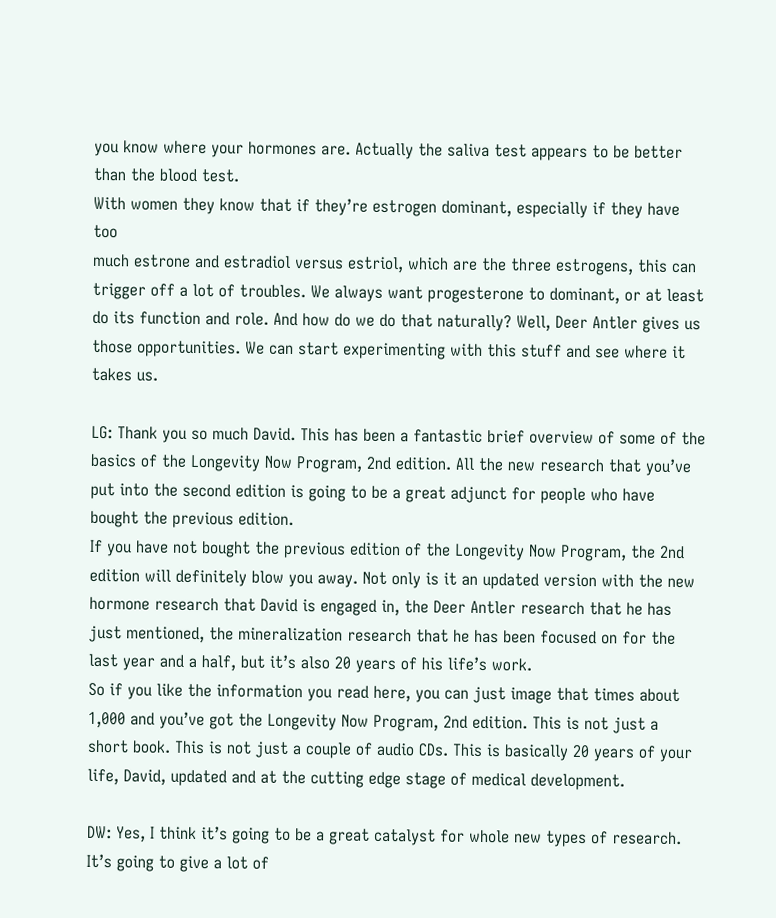you know where your hormones are. Actually the saliva test appears to be better than the blood test.
With women they know that if they’re estrogen dominant, especially if they have too
much estrone and estradiol versus estriol, which are the three estrogens, this can trigger off a lot of troubles. We always want progesterone to dominant, or at least do its function and role. And how do we do that naturally? Well, Deer Antler gives us those opportunities. We can start experimenting with this stuff and see where it takes us.

LG: Thank you so much David. This has been a fantastic brief overview of some of the basics of the Longevity Now Program, 2nd edition. All the new research that you’ve put into the second edition is going to be a great adjunct for people who have bought the previous edition.
If you have not bought the previous edition of the Longevity Now Program, the 2nd
edition will definitely blow you away. Not only is it an updated version with the new hormone research that David is engaged in, the Deer Antler research that he has just mentioned, the mineralization research that he has been focused on for the last year and a half, but it’s also 20 years of his life’s work.
So if you like the information you read here, you can just image that times about 1,000 and you’ve got the Longevity Now Program, 2nd edition. This is not just a short book. This is not just a couple of audio CDs. This is basically 20 years of your life, David, updated and at the cutting edge stage of medical development.

DW: Yes, I think it’s going to be a great catalyst for whole new types of research. It’s going to give a lot of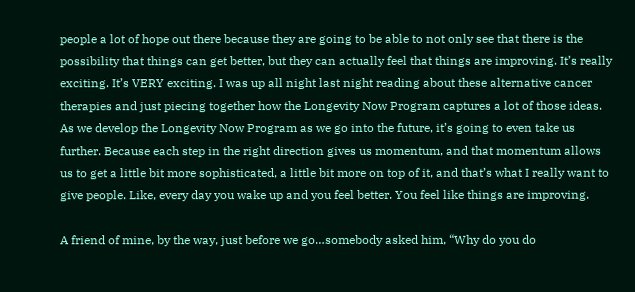people a lot of hope out there because they are going to be able to not only see that there is the possibility that things can get better, but they can actually feel that things are improving. It’s really exciting. It’s VERY exciting. I was up all night last night reading about these alternative cancer therapies and just piecing together how the Longevity Now Program captures a lot of those ideas. As we develop the Longevity Now Program as we go into the future, it’s going to even take us further. Because each step in the right direction gives us momentum, and that momentum allows us to get a little bit more sophisticated, a little bit more on top of it, and that’s what I really want to give people. Like, every day you wake up and you feel better. You feel like things are improving.

A friend of mine, by the way, just before we go…somebody asked him, “Why do you do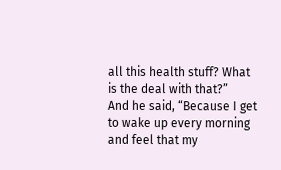all this health stuff? What is the deal with that?”
And he said, “Because I get to wake up every morning and feel that my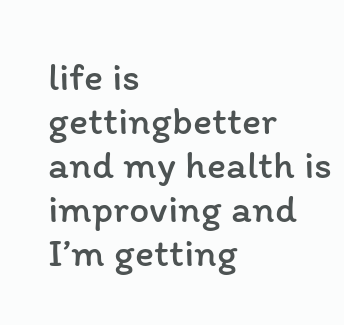life is gettingbetter and my health is improving and I’m getting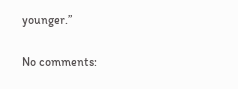younger.”

No comments: